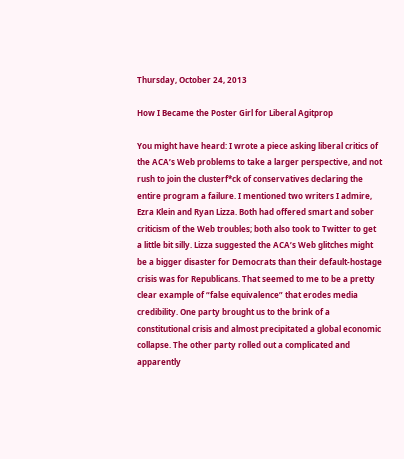Thursday, October 24, 2013

How I Became the Poster Girl for Liberal Agitprop

You might have heard: I wrote a piece asking liberal critics of the ACA’s Web problems to take a larger perspective, and not rush to join the clusterf*ck of conservatives declaring the entire program a failure. I mentioned two writers I admire, Ezra Klein and Ryan Lizza. Both had offered smart and sober criticism of the Web troubles; both also took to Twitter to get a little bit silly. Lizza suggested the ACA’s Web glitches might be a bigger disaster for Democrats than their default-hostage crisis was for Republicans. That seemed to me to be a pretty clear example of “false equivalence” that erodes media credibility. One party brought us to the brink of a constitutional crisis and almost precipitated a global economic collapse. The other party rolled out a complicated and apparently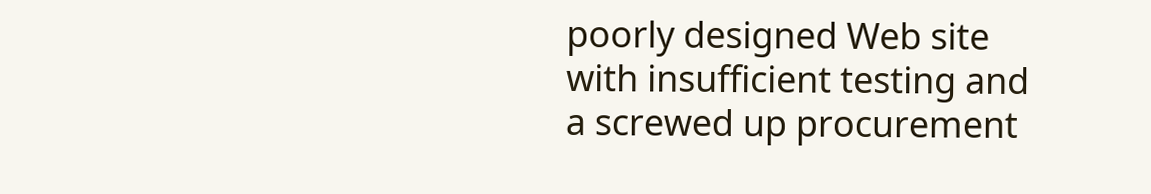poorly designed Web site with insufficient testing and a screwed up procurement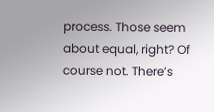process. Those seem about equal, right? Of course not. There’s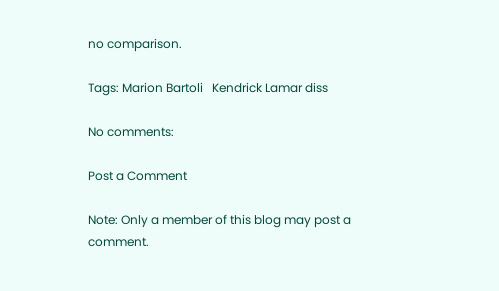no comparison.

Tags: Marion Bartoli   Kendrick Lamar diss

No comments:

Post a Comment

Note: Only a member of this blog may post a comment.